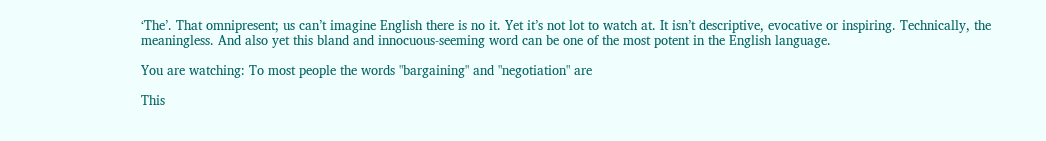‘The’. That omnipresent; us can’t imagine English there is no it. Yet it’s not lot to watch at. It isn’t descriptive, evocative or inspiring. Technically, the meaningless. And also yet this bland and innocuous-seeming word can be one of the most potent in the English language.

You are watching: To most people the words "bargaining" and "negotiation" are

This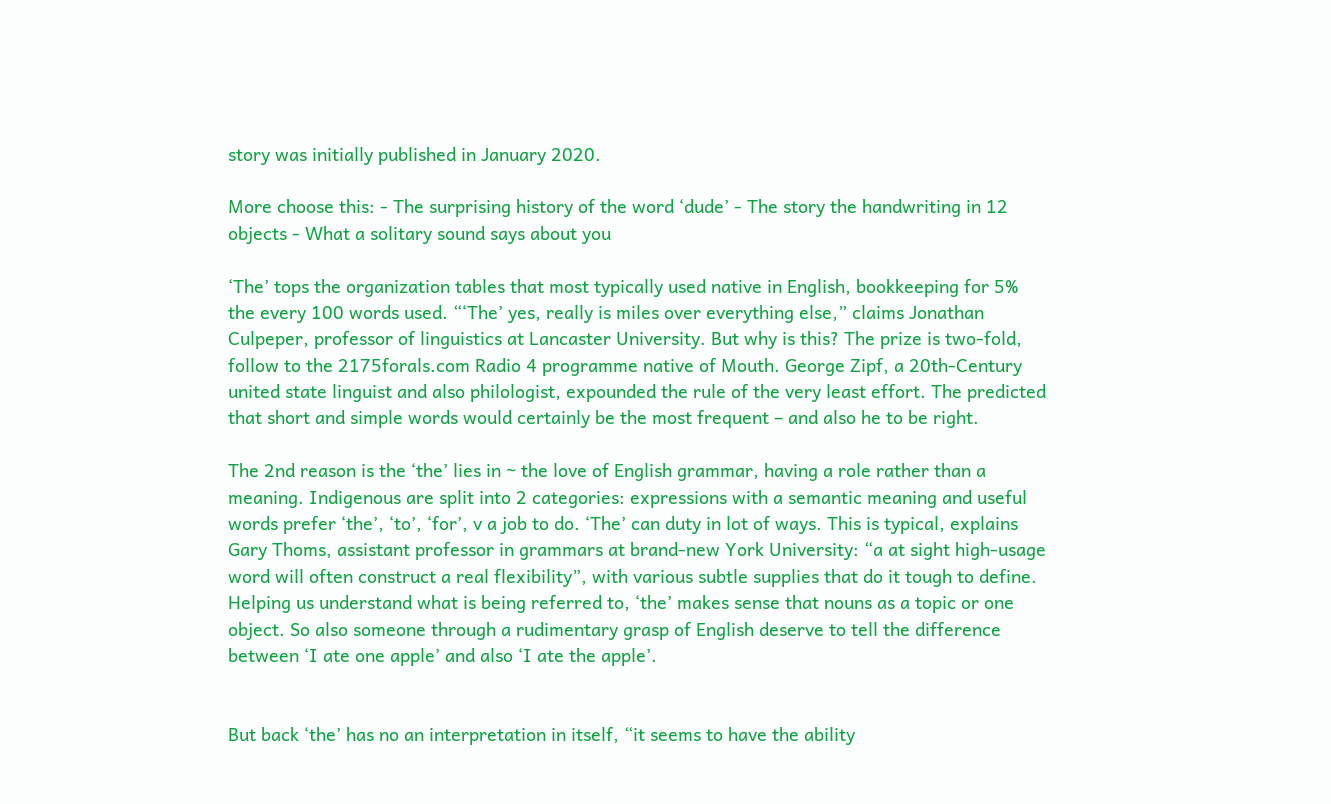story was initially published in January 2020.

More choose this: - The surprising history of the word ‘dude’ - The story the handwriting in 12 objects - What a solitary sound says about you

‘The’ tops the organization tables that most typically used native in English, bookkeeping for 5% the every 100 words used. “‘The’ yes, really is miles over everything else,” claims Jonathan Culpeper, professor of linguistics at Lancaster University. But why is this? The prize is two-fold, follow to the 2175forals.com Radio 4 programme native of Mouth. George Zipf, a 20th-Century united state linguist and also philologist, expounded the rule of the very least effort. The predicted that short and simple words would certainly be the most frequent – and also he to be right.

The 2nd reason is the ‘the’ lies in ~ the love of English grammar, having a role rather than a meaning. Indigenous are split into 2 categories: expressions with a semantic meaning and useful words prefer ‘the’, ‘to’, ‘for’, v a job to do. ‘The’ can duty in lot of ways. This is typical, explains Gary Thoms, assistant professor in grammars at brand-new York University: “a at sight high-usage word will often construct a real flexibility”, with various subtle supplies that do it tough to define. Helping us understand what is being referred to, ‘the’ makes sense that nouns as a topic or one object. So also someone through a rudimentary grasp of English deserve to tell the difference between ‘I ate one apple’ and also ‘I ate the apple’.


But back ‘the’ has no an interpretation in itself, “it seems to have the ability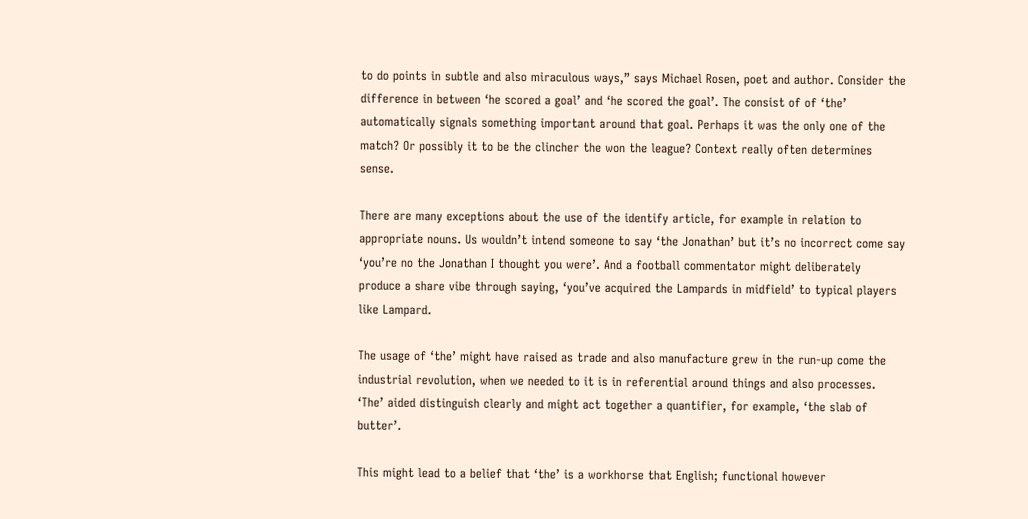to do points in subtle and also miraculous ways,” says Michael Rosen, poet and author. Consider the difference in between ‘he scored a goal’ and ‘he scored the goal’. The consist of of ‘the’ automatically signals something important around that goal. Perhaps it was the only one of the match? Or possibly it to be the clincher the won the league? Context really often determines sense.

There are many exceptions about the use of the identify article, for example in relation to appropriate nouns. Us wouldn’t intend someone to say ‘the Jonathan’ but it’s no incorrect come say ‘you’re no the Jonathan I thought you were’. And a football commentator might deliberately produce a share vibe through saying, ‘you’ve acquired the Lampards in midfield’ to typical players like Lampard.

The usage of ‘the’ might have raised as trade and also manufacture grew in the run-up come the industrial revolution, when we needed to it is in referential around things and also processes. ‘The’ aided distinguish clearly and might act together a quantifier, for example, ‘the slab of butter’.

This might lead to a belief that ‘the’ is a workhorse that English; functional however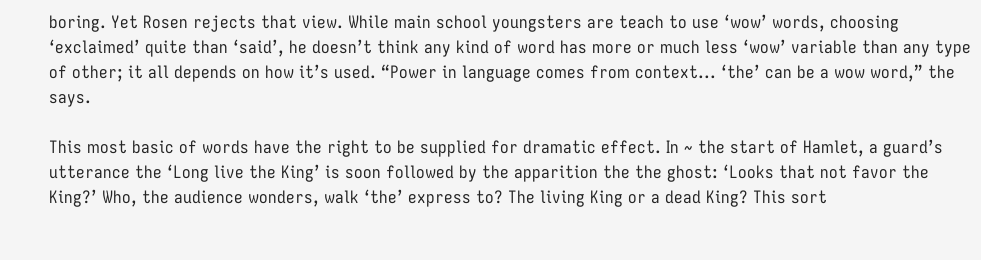boring. Yet Rosen rejects that view. While main school youngsters are teach to use ‘wow’ words, choosing ‘exclaimed’ quite than ‘said’, he doesn’t think any kind of word has more or much less ‘wow’ variable than any type of other; it all depends on how it’s used. “Power in language comes from context... ‘the’ can be a wow word,” the says.

This most basic of words have the right to be supplied for dramatic effect. In ~ the start of Hamlet, a guard’s utterance the ‘Long live the King’ is soon followed by the apparition the the ghost: ‘Looks that not favor the King?’ Who, the audience wonders, walk ‘the’ express to? The living King or a dead King? This sort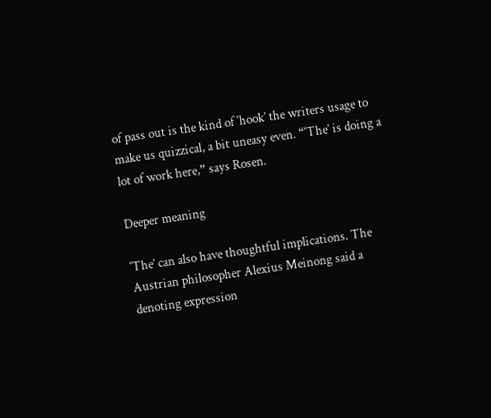of pass out is the kind of ‘hook’ the writers usage to make us quizzical, a bit uneasy even. “‘The’ is doing a lot of work here,” says Rosen.

Deeper meaning

‘The’ can also have thoughtful implications. The Austrian philosopher Alexius Meinong said a denoting expression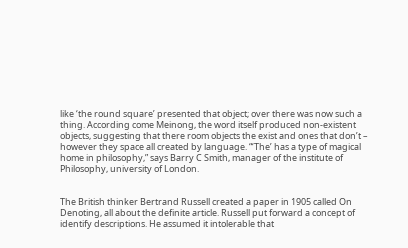like ‘the round square’ presented that object; over there was now such a thing. According come Meinong, the word itself produced non-existent objects, suggesting that there room objects the exist and ones that don’t – however they space all created by language. “‘The’ has a type of magical home in philosophy,” says Barry C Smith, manager of the institute of Philosophy, university of London.


The British thinker Bertrand Russell created a paper in 1905 called On Denoting, all about the definite article. Russell put forward a concept of identify descriptions. He assumed it intolerable that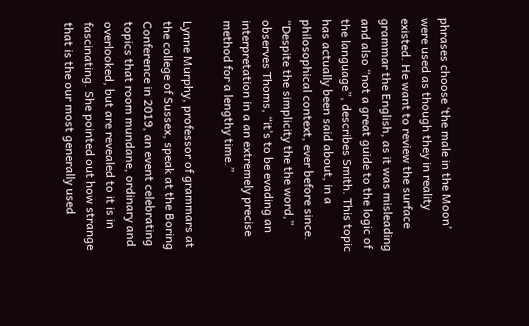phrases choose ‘the male in the Moon’ were used as though they in reality existed. He want to review the surface grammar the English, as it was misleading and also “not a great guide to the logic of the language”, describes Smith. This topic has actually been said about, in a philosophical context, ever before since. “Despite the simplicity the the word,” observes Thoms, “it’s to be evading an interpretation in a an extremely precise method for a lengthy time.”

Lynne Murphy, professor of grammars at the college of Sussex, speak at the Boring Conference in 2019, an event celebrating topics that room mundane, ordinary and overlooked, but are revealed to it is in fascinating. She pointed out how strange that is the our most generally used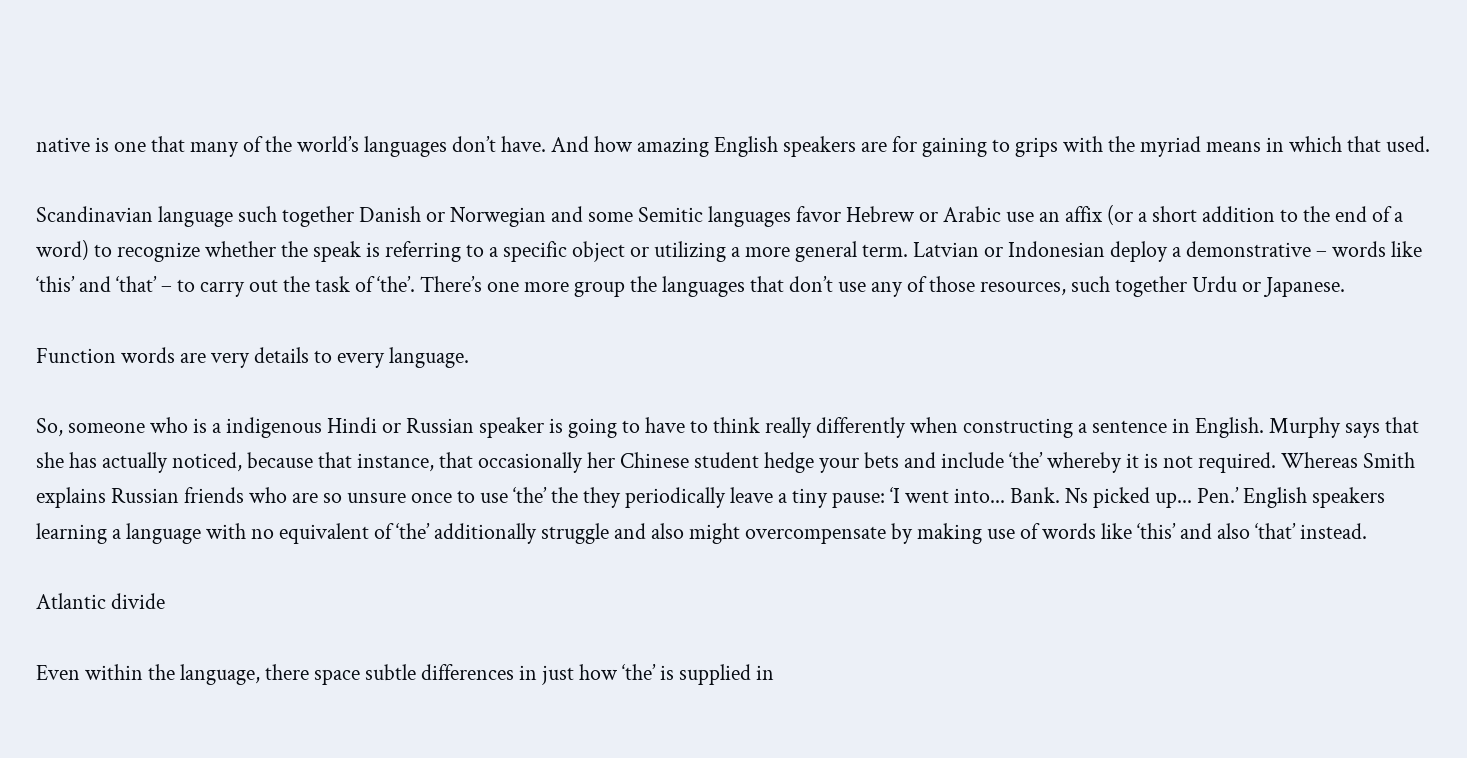native is one that many of the world’s languages don’t have. And how amazing English speakers are for gaining to grips with the myriad means in which that used.

Scandinavian language such together Danish or Norwegian and some Semitic languages favor Hebrew or Arabic use an affix (or a short addition to the end of a word) to recognize whether the speak is referring to a specific object or utilizing a more general term. Latvian or Indonesian deploy a demonstrative – words like ‘this’ and ‘that’ – to carry out the task of ‘the’. There’s one more group the languages that don’t use any of those resources, such together Urdu or Japanese.

Function words are very details to every language.

So, someone who is a indigenous Hindi or Russian speaker is going to have to think really differently when constructing a sentence in English. Murphy says that she has actually noticed, because that instance, that occasionally her Chinese student hedge your bets and include ‘the’ whereby it is not required. Whereas Smith explains Russian friends who are so unsure once to use ‘the’ the they periodically leave a tiny pause: ‘I went into... Bank. Ns picked up... Pen.’ English speakers learning a language with no equivalent of ‘the’ additionally struggle and also might overcompensate by making use of words like ‘this’ and also ‘that’ instead.

Atlantic divide

Even within the language, there space subtle differences in just how ‘the’ is supplied in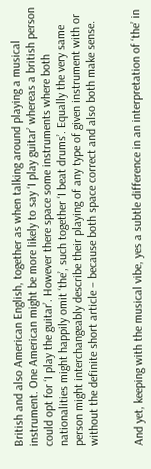British and also American English, together as when talking around playing a musical instrument. One American might be more likely to say ‘I play guitar’ whereas a british person could opt for ‘I play the guitar’. However there space some instruments where both nationalities might happily omit ‘the’, such together ‘I beat drums’. Equally the very same person might interchangeably describe their playing of any type of given instrument with or without the definite short article – because both space correct and also both make sense.


And yet, keeping with the musical vibe, yes a subtle difference in an interpretation of ‘the’ in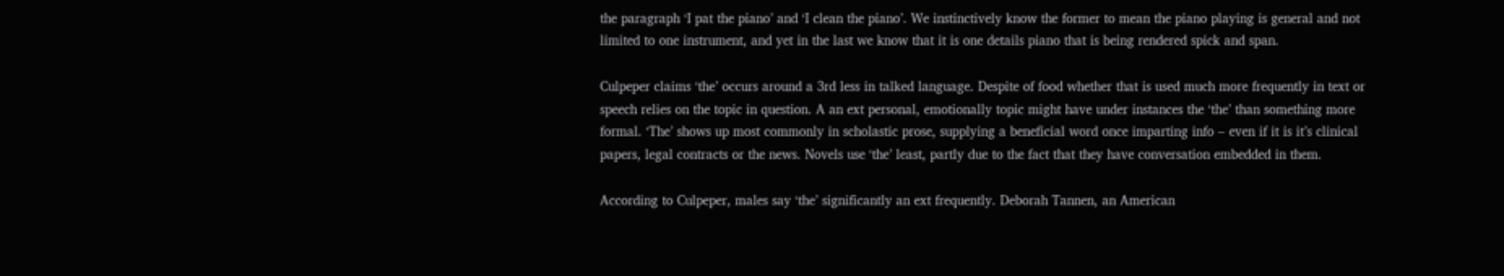the paragraph ‘I pat the piano’ and ‘I clean the piano’. We instinctively know the former to mean the piano playing is general and not limited to one instrument, and yet in the last we know that it is one details piano that is being rendered spick and span.

Culpeper claims ‘the’ occurs around a 3rd less in talked language. Despite of food whether that is used much more frequently in text or speech relies on the topic in question. A an ext personal, emotionally topic might have under instances the ‘the’ than something more formal. ‘The’ shows up most commonly in scholastic prose, supplying a beneficial word once imparting info – even if it is it’s clinical papers, legal contracts or the news. Novels use ‘the’ least, partly due to the fact that they have conversation embedded in them.

According to Culpeper, males say ‘the’ significantly an ext frequently. Deborah Tannen, an American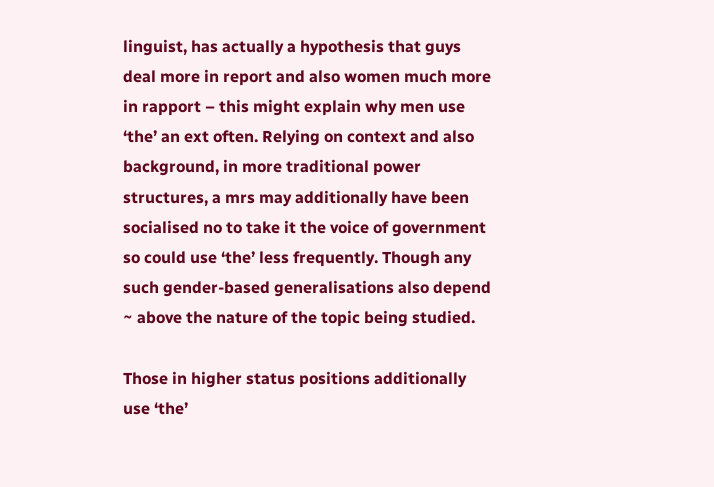linguist, has actually a hypothesis that guys deal more in report and also women much more in rapport – this might explain why men use ‘the’ an ext often. Relying on context and also background, in more traditional power structures, a mrs may additionally have been socialised no to take it the voice of government so could use ‘the’ less frequently. Though any such gender-based generalisations also depend ~ above the nature of the topic being studied.

Those in higher status positions additionally use ‘the’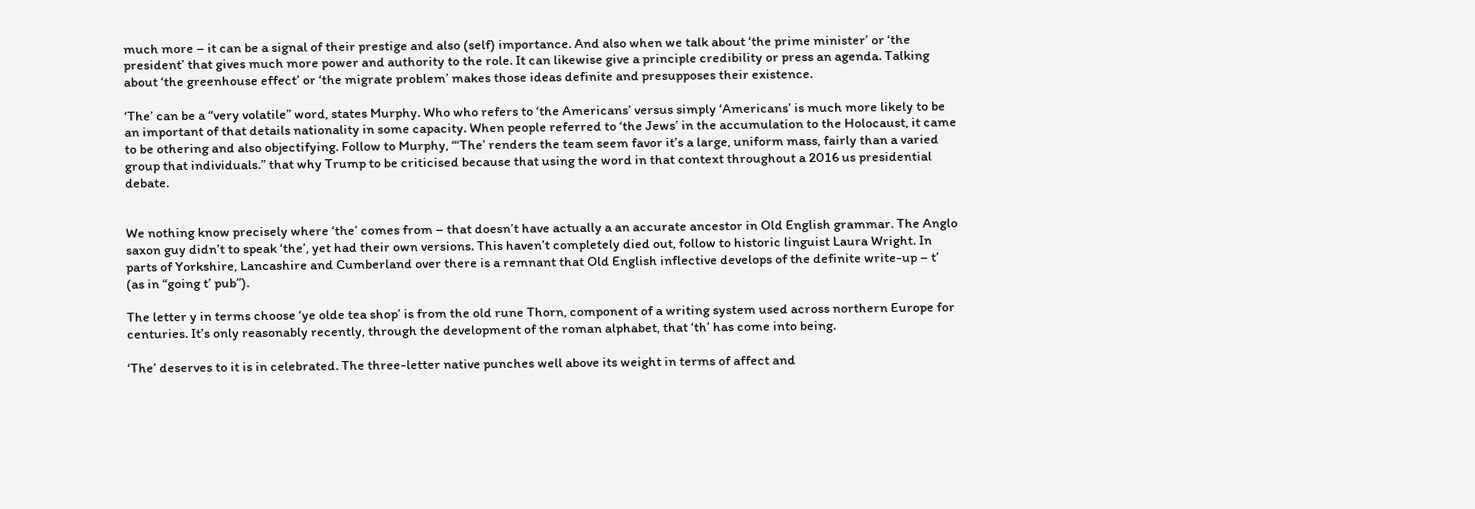much more – it can be a signal of their prestige and also (self) importance. And also when we talk about ‘the prime minister’ or ‘the president’ that gives much more power and authority to the role. It can likewise give a principle credibility or press an agenda. Talking about ‘the greenhouse effect’ or ‘the migrate problem’ makes those ideas definite and presupposes their existence.

‘The’ can be a “very volatile” word, states Murphy. Who who refers to ‘the Americans’ versus simply ‘Americans’ is much more likely to be an important of that details nationality in some capacity. When people referred to ‘the Jews’ in the accumulation to the Holocaust, it came to be othering and also objectifying. Follow to Murphy, “‘The’ renders the team seem favor it’s a large, uniform mass, fairly than a varied group that individuals.” that why Trump to be criticised because that using the word in that context throughout a 2016 us presidential debate.


We nothing know precisely where ‘the’ comes from – that doesn’t have actually a an accurate ancestor in Old English grammar. The Anglo saxon guy didn’t to speak ‘the’, yet had their own versions. This haven’t completely died out, follow to historic linguist Laura Wright. In parts of Yorkshire, Lancashire and Cumberland over there is a remnant that Old English inflective develops of the definite write-up – t’ (as in “going t’ pub”).

The letter y in terms choose ‘ye olde tea shop’ is from the old rune Thorn, component of a writing system used across northern Europe for centuries. It’s only reasonably recently, through the development of the roman alphabet, that ‘th’ has come into being.

‘The’ deserves to it is in celebrated. The three-letter native punches well above its weight in terms of affect and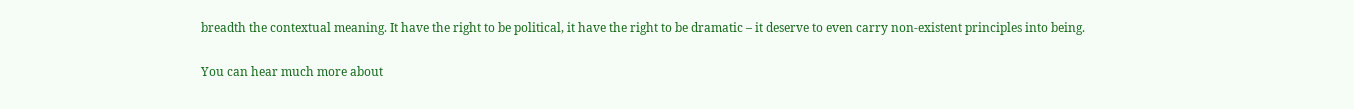breadth the contextual meaning. It have the right to be political, it have the right to be dramatic – it deserve to even carry non-existent principles into being.

You can hear much more about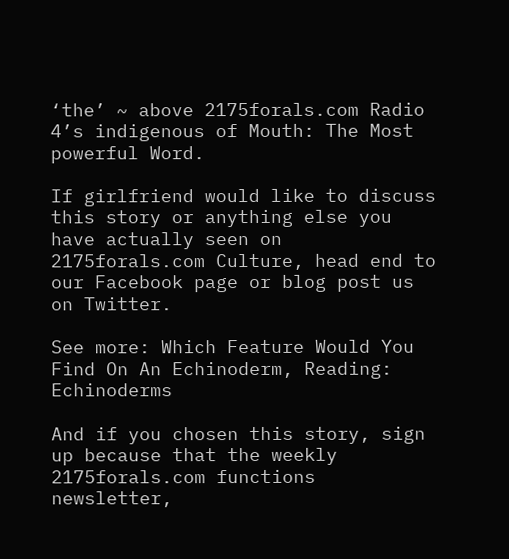‘the’ ~ above 2175forals.com Radio 4’s indigenous of Mouth: The Most powerful Word.

If girlfriend would like to discuss this story or anything else you have actually seen on 2175forals.com Culture, head end to our Facebook page or blog post us on Twitter.

See more: Which Feature Would You Find On An Echinoderm, Reading: Echinoderms

And if you chosen this story, sign up because that the weekly 2175forals.com functions newsletter,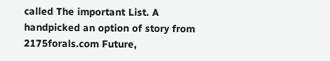called The important List. A handpicked an option of story from 2175forals.com Future,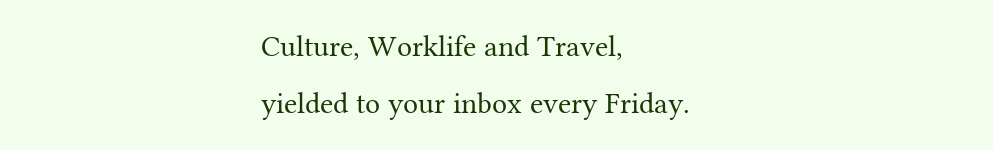Culture, Worklife and Travel, yielded to your inbox every Friday.